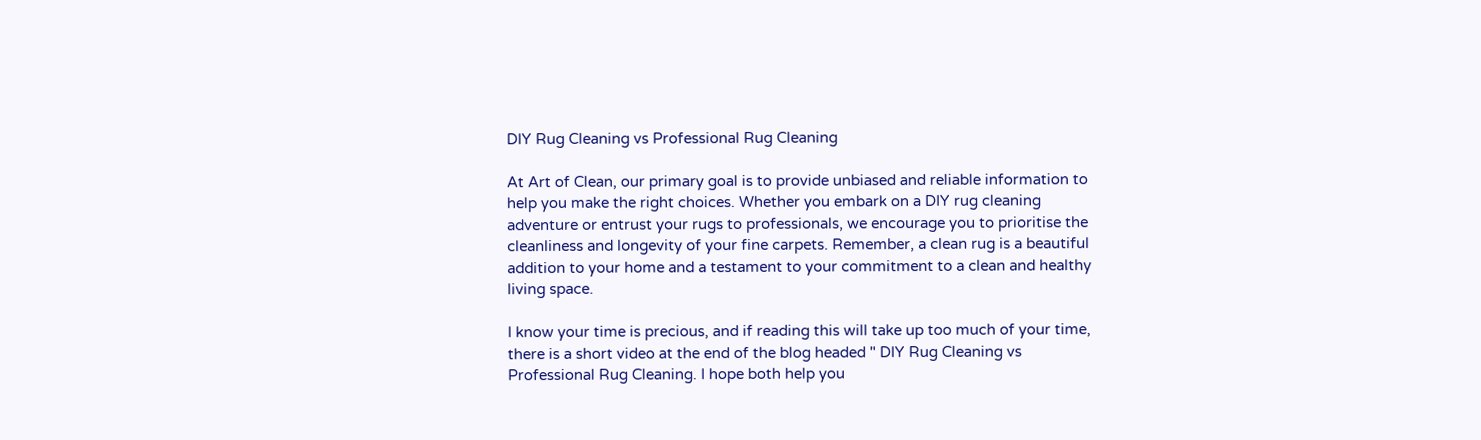DIY Rug Cleaning vs Professional Rug Cleaning

At Art of Clean, our primary goal is to provide unbiased and reliable information to help you make the right choices. Whether you embark on a DIY rug cleaning adventure or entrust your rugs to professionals, we encourage you to prioritise the cleanliness and longevity of your fine carpets. Remember, a clean rug is a beautiful addition to your home and a testament to your commitment to a clean and healthy living space.

I know your time is precious, and if reading this will take up too much of your time, there is a short video at the end of the blog headed " DIY Rug Cleaning vs Professional Rug Cleaning. I hope both help you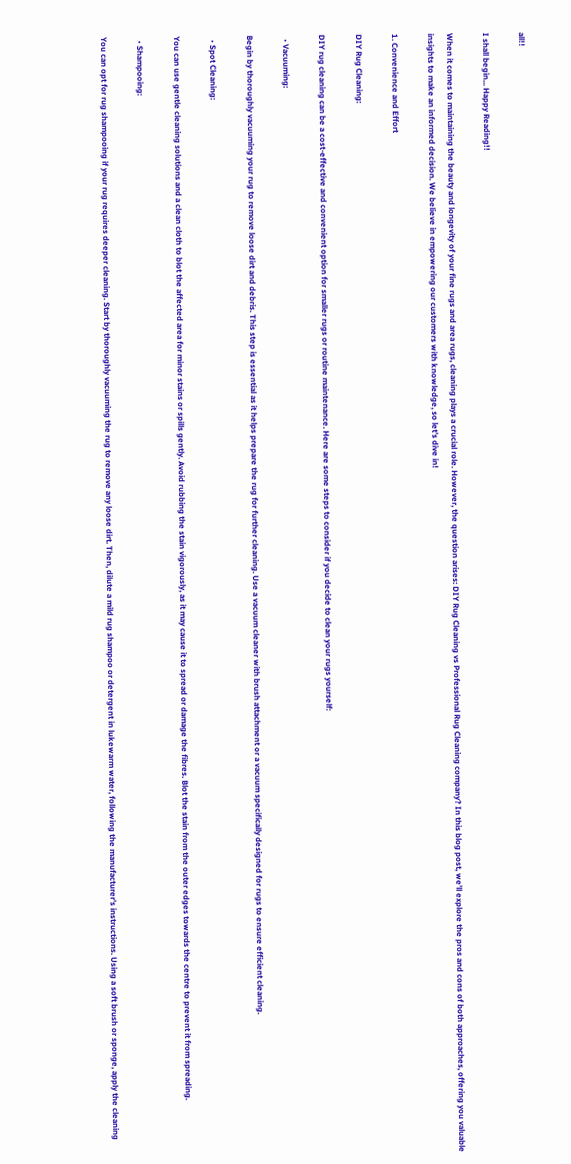all!!

I shall begin... Happy Reading!!

When it comes to maintaining the beauty and longevity of your fine rugs and area rugs, cleaning plays a crucial role. However, the question arises: DIY Rug Cleaning vs Professional Rug Cleaning company? In this blog post, we’ll explore the pros and cons of both approaches, offering you valuable insights to make an informed decision. We believe in empowering our customers with knowledge, so let’s dive in!

1. Convenience and Effort

DIY Rug Cleaning:

DIY rug cleaning can be a cost-effective and convenient option for smaller rugs or routine maintenance. Here are some steps to consider if you decide to clean your rugs yourself:

  • Vacuuming:

Begin by thoroughly vacuuming your rug to remove loose dirt and debris. This step is essential as it helps prepare the rug for further cleaning. Use a vacuum cleaner with brush attachment or a vacuum specifically designed for rugs to ensure efficient cleaning.

  • Spot Cleaning:

You can use gentle cleaning solutions and a clean cloth to blot the affected area for minor stains or spills gently. Avoid rubbing the stain vigorously, as it may cause it to spread or damage the fibres. Blot the stain from the outer edges towards the centre to prevent it from spreading.

  • Shampooing:

You can opt for rug shampooing if your rug requires deeper cleaning. Start by thoroughly vacuuming the rug to remove any loose dirt. Then, dilute a mild rug shampoo or detergent in lukewarm water, following the manufacturer’s instructions. Using a soft brush or sponge, apply the cleaning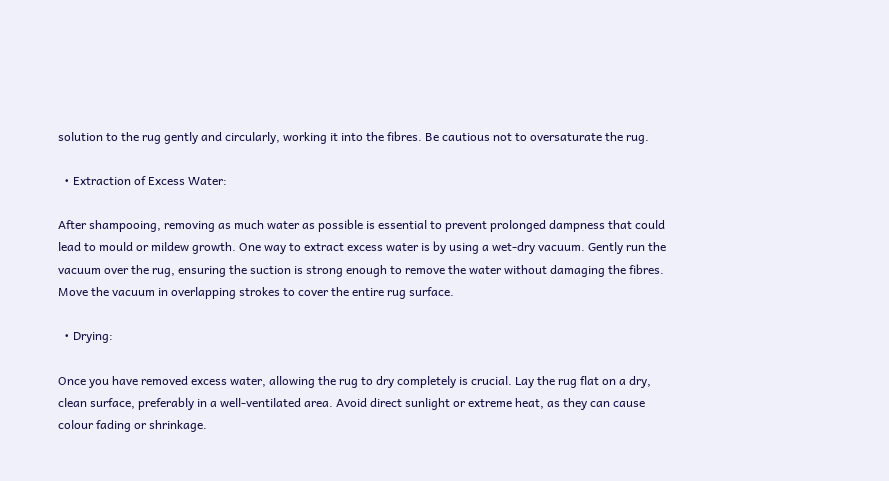solution to the rug gently and circularly, working it into the fibres. Be cautious not to oversaturate the rug.

  • Extraction of Excess Water:

After shampooing, removing as much water as possible is essential to prevent prolonged dampness that could lead to mould or mildew growth. One way to extract excess water is by using a wet-dry vacuum. Gently run the vacuum over the rug, ensuring the suction is strong enough to remove the water without damaging the fibres. Move the vacuum in overlapping strokes to cover the entire rug surface.

  • Drying:

Once you have removed excess water, allowing the rug to dry completely is crucial. Lay the rug flat on a dry, clean surface, preferably in a well-ventilated area. Avoid direct sunlight or extreme heat, as they can cause colour fading or shrinkage.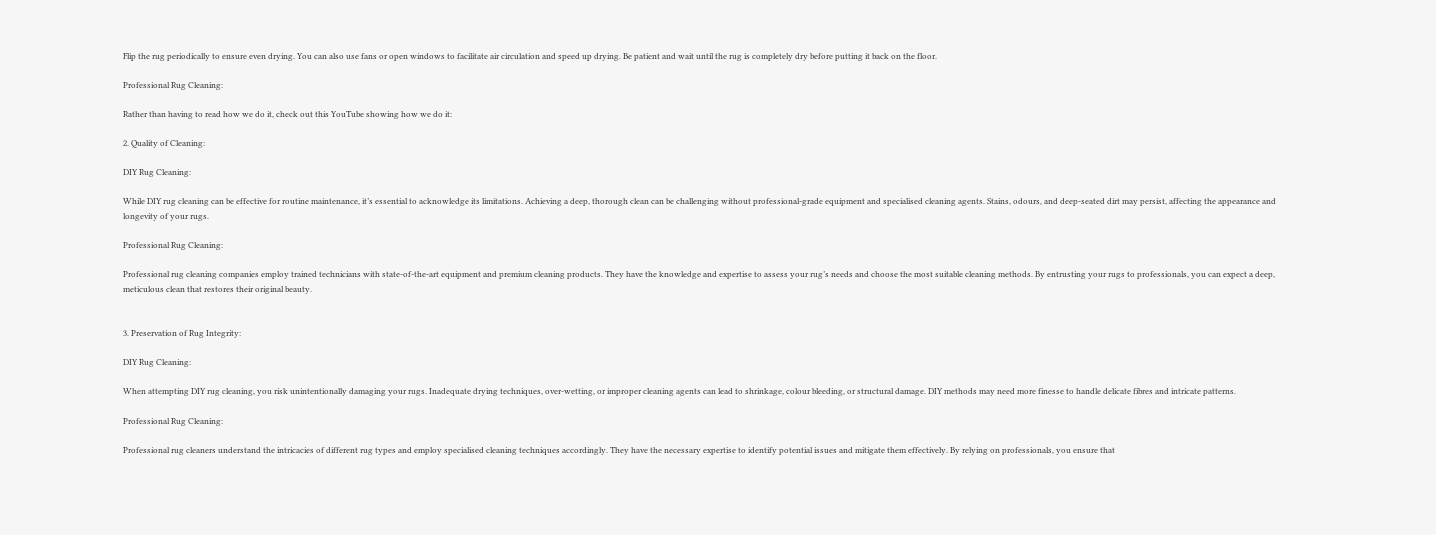Flip the rug periodically to ensure even drying. You can also use fans or open windows to facilitate air circulation and speed up drying. Be patient and wait until the rug is completely dry before putting it back on the floor.

Professional Rug Cleaning:

Rather than having to read how we do it, check out this YouTube showing how we do it:

2. Quality of Cleaning:

DIY Rug Cleaning:

While DIY rug cleaning can be effective for routine maintenance, it’s essential to acknowledge its limitations. Achieving a deep, thorough clean can be challenging without professional-grade equipment and specialised cleaning agents. Stains, odours, and deep-seated dirt may persist, affecting the appearance and longevity of your rugs.

Professional Rug Cleaning:

Professional rug cleaning companies employ trained technicians with state-of-the-art equipment and premium cleaning products. They have the knowledge and expertise to assess your rug’s needs and choose the most suitable cleaning methods. By entrusting your rugs to professionals, you can expect a deep, meticulous clean that restores their original beauty.


3. Preservation of Rug Integrity:

DIY Rug Cleaning:

When attempting DIY rug cleaning, you risk unintentionally damaging your rugs. Inadequate drying techniques, over-wetting, or improper cleaning agents can lead to shrinkage, colour bleeding, or structural damage. DIY methods may need more finesse to handle delicate fibres and intricate patterns.

Professional Rug Cleaning:

Professional rug cleaners understand the intricacies of different rug types and employ specialised cleaning techniques accordingly. They have the necessary expertise to identify potential issues and mitigate them effectively. By relying on professionals, you ensure that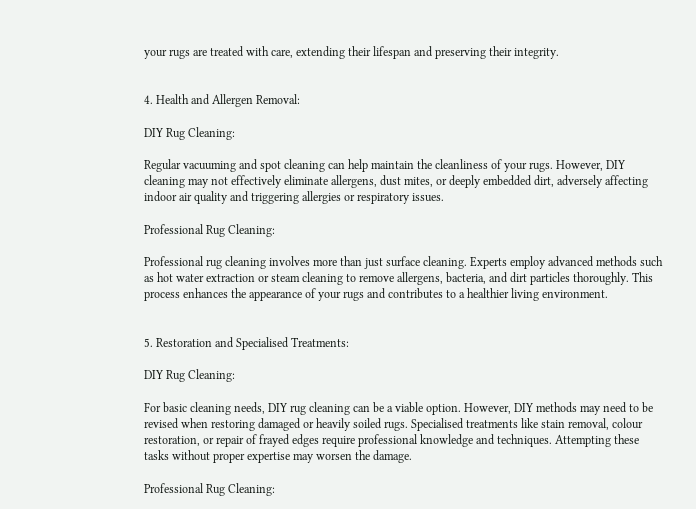your rugs are treated with care, extending their lifespan and preserving their integrity.


4. Health and Allergen Removal:

DIY Rug Cleaning:

Regular vacuuming and spot cleaning can help maintain the cleanliness of your rugs. However, DIY cleaning may not effectively eliminate allergens, dust mites, or deeply embedded dirt, adversely affecting indoor air quality and triggering allergies or respiratory issues.

Professional Rug Cleaning:

Professional rug cleaning involves more than just surface cleaning. Experts employ advanced methods such as hot water extraction or steam cleaning to remove allergens, bacteria, and dirt particles thoroughly. This process enhances the appearance of your rugs and contributes to a healthier living environment.


5. Restoration and Specialised Treatments:

DIY Rug Cleaning:

For basic cleaning needs, DIY rug cleaning can be a viable option. However, DIY methods may need to be revised when restoring damaged or heavily soiled rugs. Specialised treatments like stain removal, colour restoration, or repair of frayed edges require professional knowledge and techniques. Attempting these tasks without proper expertise may worsen the damage.

Professional Rug Cleaning: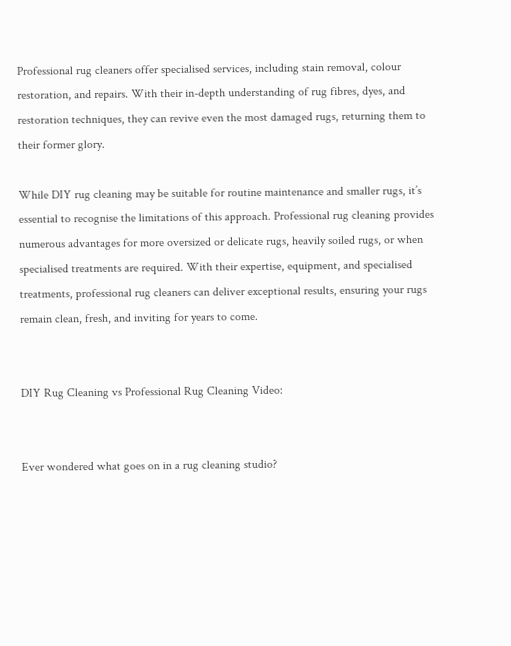Professional rug cleaners offer specialised services, including stain removal, colour restoration, and repairs. With their in-depth understanding of rug fibres, dyes, and restoration techniques, they can revive even the most damaged rugs, returning them to their former glory.

While DIY rug cleaning may be suitable for routine maintenance and smaller rugs, it’s essential to recognise the limitations of this approach. Professional rug cleaning provides numerous advantages for more oversized or delicate rugs, heavily soiled rugs, or when specialised treatments are required. With their expertise, equipment, and specialised treatments, professional rug cleaners can deliver exceptional results, ensuring your rugs remain clean, fresh, and inviting for years to come.


DIY Rug Cleaning vs Professional Rug Cleaning Video:


Ever wondered what goes on in a rug cleaning studio?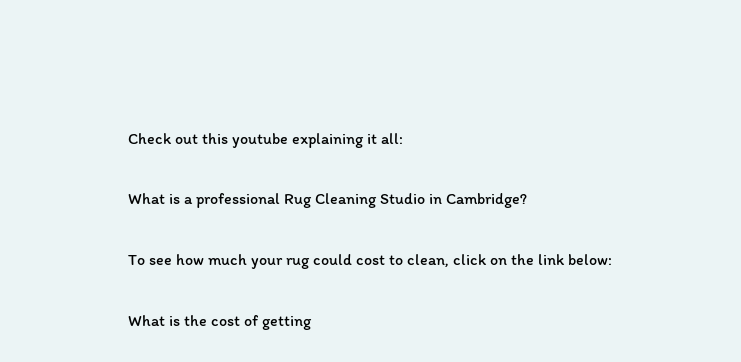Check out this youtube explaining it all:

What is a professional Rug Cleaning Studio in Cambridge?

To see how much your rug could cost to clean, click on the link below:

What is the cost of getting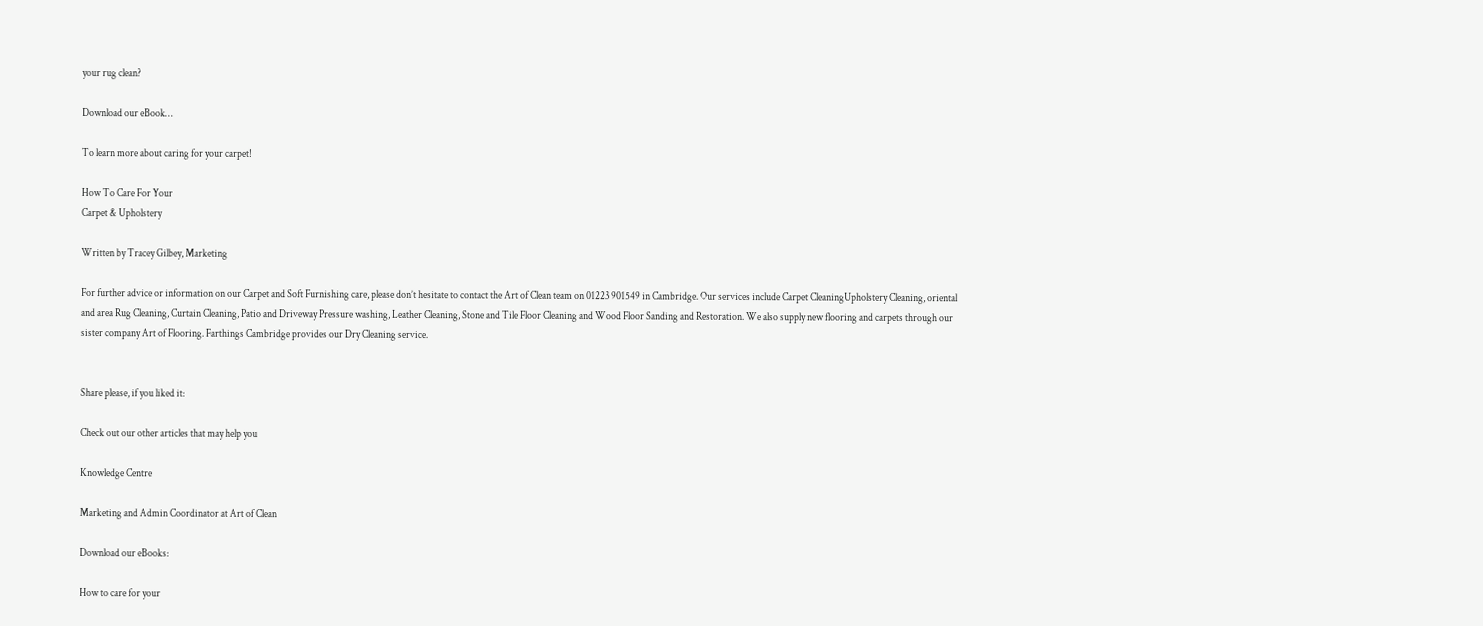your rug clean?

Download our eBook…

To learn more about caring for your carpet!

How To Care For Your
Carpet & Upholstery

Written by Tracey Gilbey, Marketing

For further advice or information on our Carpet and Soft Furnishing care, please don’t hesitate to contact the Art of Clean team on 01223 901549 in Cambridge. Our services include Carpet CleaningUpholstery Cleaning, oriental and area Rug Cleaning, Curtain Cleaning, Patio and Driveway Pressure washing, Leather Cleaning, Stone and Tile Floor Cleaning and Wood Floor Sanding and Restoration. We also supply new flooring and carpets through our sister company Art of Flooring. Farthings Cambridge provides our Dry Cleaning service.


Share please, if you liked it:

Check out our other articles that may help you

Knowledge Centre

Marketing and Admin Coordinator at Art of Clean

Download our eBooks:

How to care for your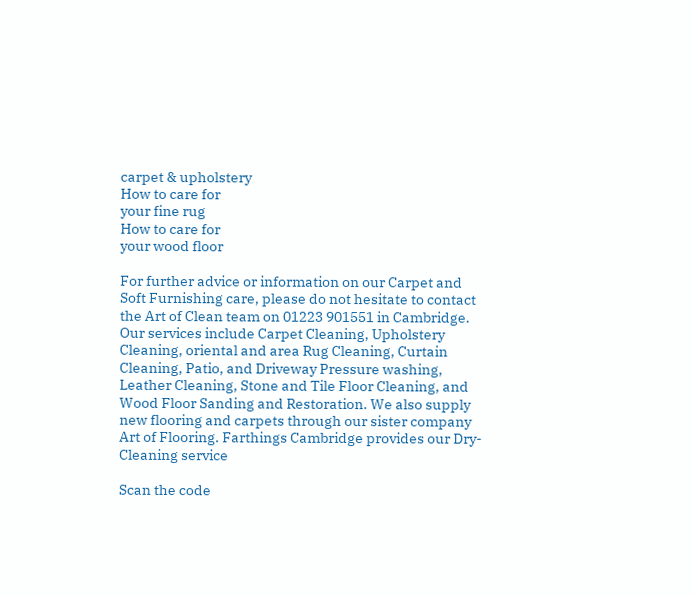carpet & upholstery
How to care for
your fine rug
How to care for
your wood floor

For further advice or information on our Carpet and Soft Furnishing care, please do not hesitate to contact the Art of Clean team on 01223 901551 in Cambridge. Our services include Carpet Cleaning, Upholstery Cleaning, oriental and area Rug Cleaning, Curtain Cleaning, Patio, and Driveway Pressure washing, Leather Cleaning, Stone and Tile Floor Cleaning, and Wood Floor Sanding and Restoration. We also supply new flooring and carpets through our sister company Art of Flooring. Farthings Cambridge provides our Dry-Cleaning service

Scan the code